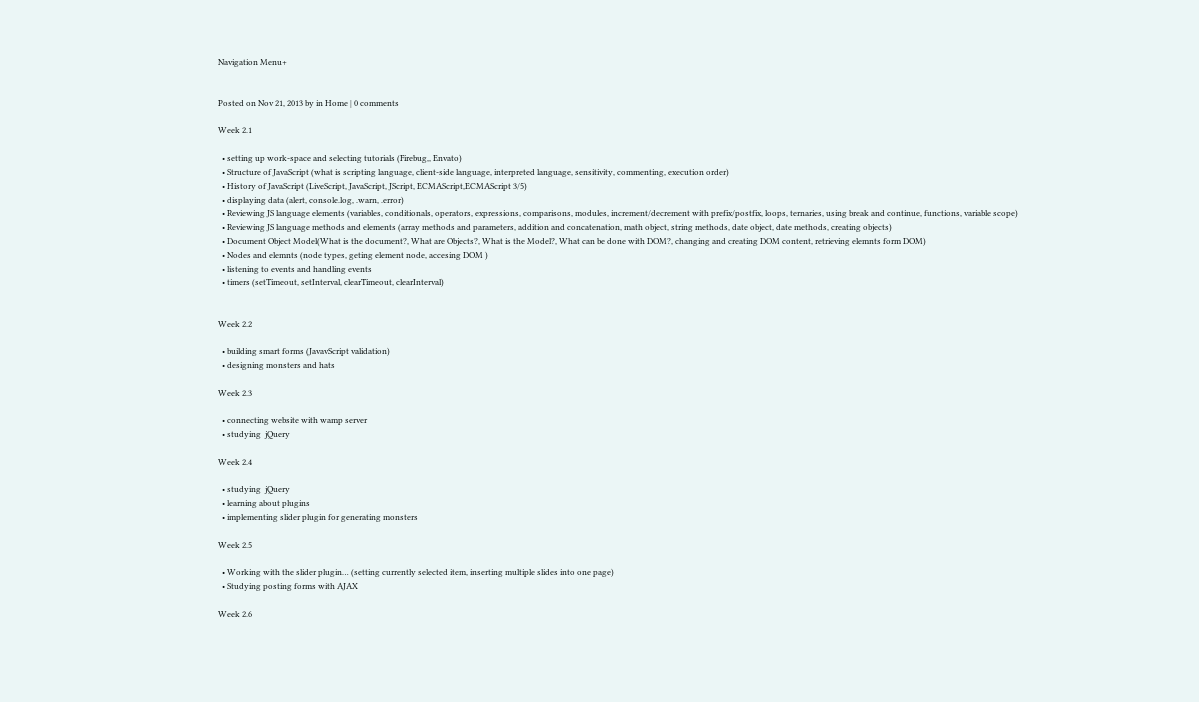Navigation Menu+


Posted on Nov 21, 2013 by in Home | 0 comments

Week 2.1

  • setting up work-space and selecting tutorials (Firebug,, Envato)
  • Structure of JavaScript (what is scripting language, client-side language, interpreted language, sensitivity, commenting, execution order)
  • History of JavaScript (LiveScript, JavaScript, JScript, ECMAScript,ECMAScript 3/5)
  • displaying data (alert, console.log, .warn, .error)
  • Reviewing JS language elements (variables, conditionals, operators, expressions, comparisons, modules, increment/decrement with prefix/postfix, loops, ternaries, using break and continue, functions, variable scope)
  • Reviewing JS language methods and elements (array methods and parameters, addition and concatenation, math object, string methods, date object, date methods, creating objects)
  • Document Object Model(What is the document?, What are Objects?, What is the Model?, What can be done with DOM?, changing and creating DOM content, retrieving elemnts form DOM)
  • Nodes and elemnts (node types, geting element node, accesing DOM )
  • listening to events and handling events
  • timers (setTimeout, setInterval, clearTimeout, clearInterval)


Week 2.2

  • building smart forms (JavavScript validation)
  • designing monsters and hats

Week 2.3

  • connecting website with wamp server
  • studying  jQuery

Week 2.4

  • studying  jQuery
  • learning about plugins
  • implementing slider plugin for generating monsters

Week 2.5

  • Working with the slider plugin… (setting currently selected item, inserting multiple slides into one page)
  • Studying posting forms with AJAX

Week 2.6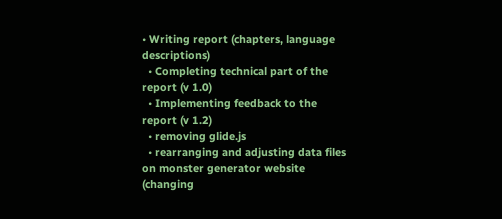• Writing report (chapters, language descriptions)
  • Completing technical part of the report (v 1.0)
  • Implementing feedback to the report (v 1.2)
  • removing glide.js
  • rearranging and adjusting data files on monster generator website (changing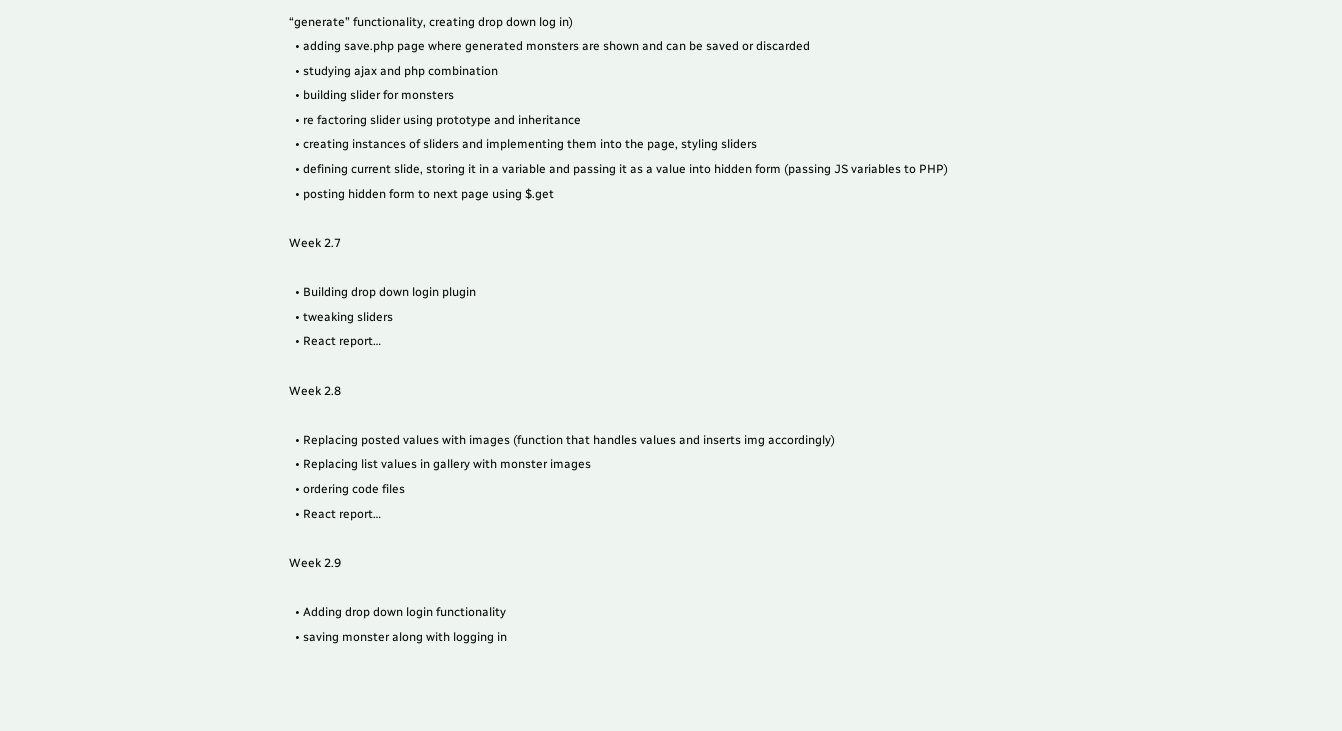“generate” functionality, creating drop down log in)
  • adding save.php page where generated monsters are shown and can be saved or discarded
  • studying ajax and php combination
  • building slider for monsters
  • re factoring slider using prototype and inheritance
  • creating instances of sliders and implementing them into the page, styling sliders
  • defining current slide, storing it in a variable and passing it as a value into hidden form (passing JS variables to PHP)
  • posting hidden form to next page using $.get

Week 2.7

  • Building drop down login plugin
  • tweaking sliders
  • React report…

Week 2.8

  • Replacing posted values with images (function that handles values and inserts img accordingly)
  • Replacing list values in gallery with monster images
  • ordering code files
  • React report…

Week 2.9

  • Adding drop down login functionality
  • saving monster along with logging in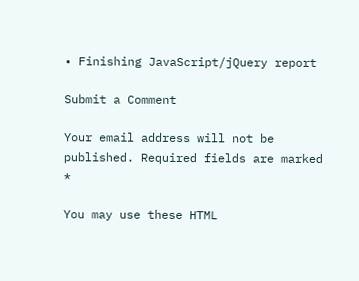• Finishing JavaScript/jQuery report

Submit a Comment

Your email address will not be published. Required fields are marked *

You may use these HTML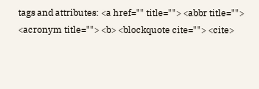tags and attributes: <a href="" title=""> <abbr title=""> <acronym title=""> <b> <blockquote cite=""> <cite>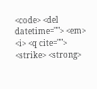<code> <del datetime=""> <em> <i> <q cite=""> <strike> <strong>